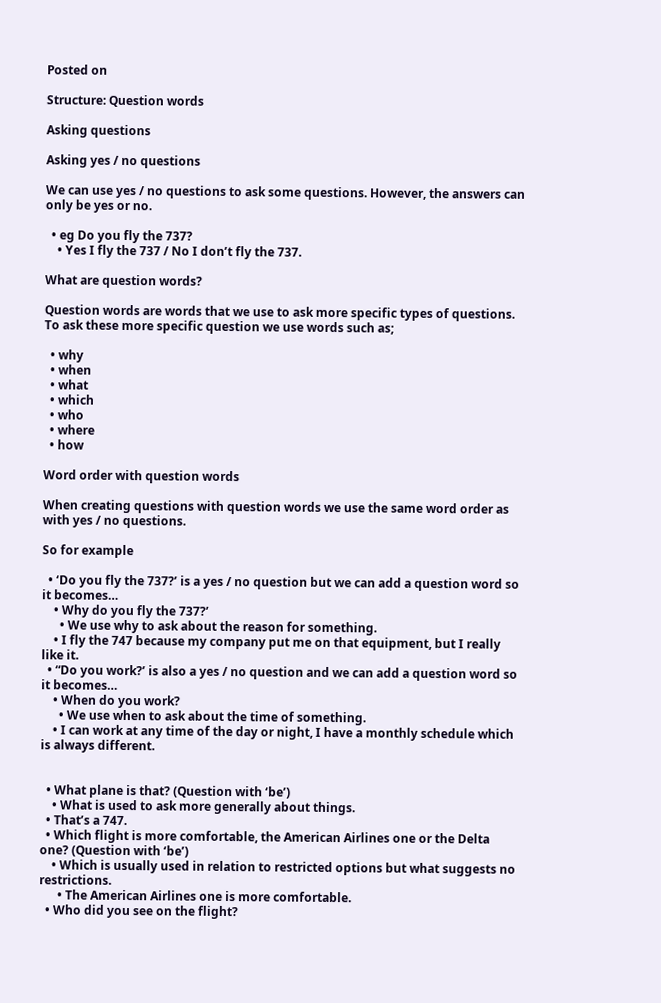Posted on

Structure: Question words

Asking questions

Asking yes / no questions

We can use yes / no questions to ask some questions. However, the answers can only be yes or no.

  • eg Do you fly the 737?
    • Yes I fly the 737 / No I don’t fly the 737.

What are question words?

Question words are words that we use to ask more specific types of questions. To ask these more specific question we use words such as;

  • why
  • when
  • what
  • which
  • who
  • where
  • how

Word order with question words

When creating questions with question words we use the same word order as with yes / no questions.

So for example

  • ‘Do you fly the 737?’ is a yes / no question but we can add a question word so it becomes…
    • Why do you fly the 737?’
      • We use why to ask about the reason for something.
    • I fly the 747 because my company put me on that equipment, but I really like it.
  • “Do you work?’ is also a yes / no question and we can add a question word so it becomes…
    • When do you work?
      • We use when to ask about the time of something.
    • I can work at any time of the day or night, I have a monthly schedule which is always different.


  • What plane is that? (Question with ‘be’)
    • What is used to ask more generally about things.
  • That’s a 747.
  • Which flight is more comfortable, the American Airlines one or the Delta one? (Question with ‘be’)
    • Which is usually used in relation to restricted options but what suggests no restrictions.
      • The American Airlines one is more comfortable.
  • Who did you see on the flight?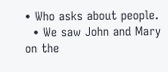• Who asks about people.
  • We saw John and Mary on the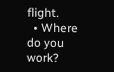flight.
  • Where do you work?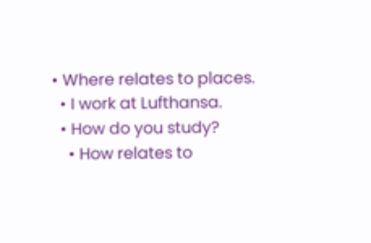• Where relates to places.
  • I work at Lufthansa.
  • How do you study?
    • How relates to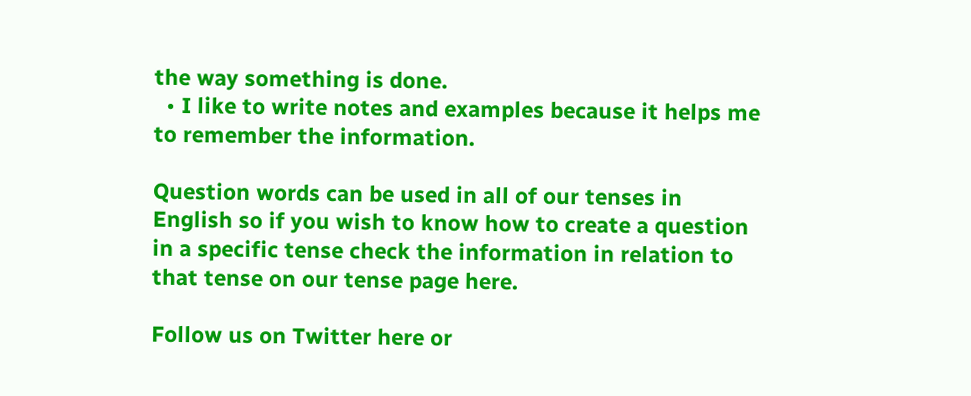the way something is done.
  • I like to write notes and examples because it helps me to remember the information.

Question words can be used in all of our tenses in English so if you wish to know how to create a question in a specific tense check the information in relation to that tense on our tense page here.

Follow us on Twitter here or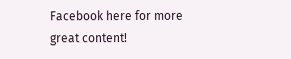Facebook here for more great content!